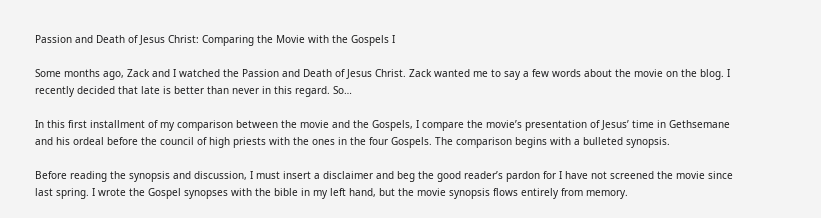Passion and Death of Jesus Christ: Comparing the Movie with the Gospels I

Some months ago, Zack and I watched the Passion and Death of Jesus Christ. Zack wanted me to say a few words about the movie on the blog. I recently decided that late is better than never in this regard. So…

In this first installment of my comparison between the movie and the Gospels, I compare the movie’s presentation of Jesus’ time in Gethsemane and his ordeal before the council of high priests with the ones in the four Gospels. The comparison begins with a bulleted synopsis.

Before reading the synopsis and discussion, I must insert a disclaimer and beg the good reader’s pardon for I have not screened the movie since last spring. I wrote the Gospel synopses with the bible in my left hand, but the movie synopsis flows entirely from memory.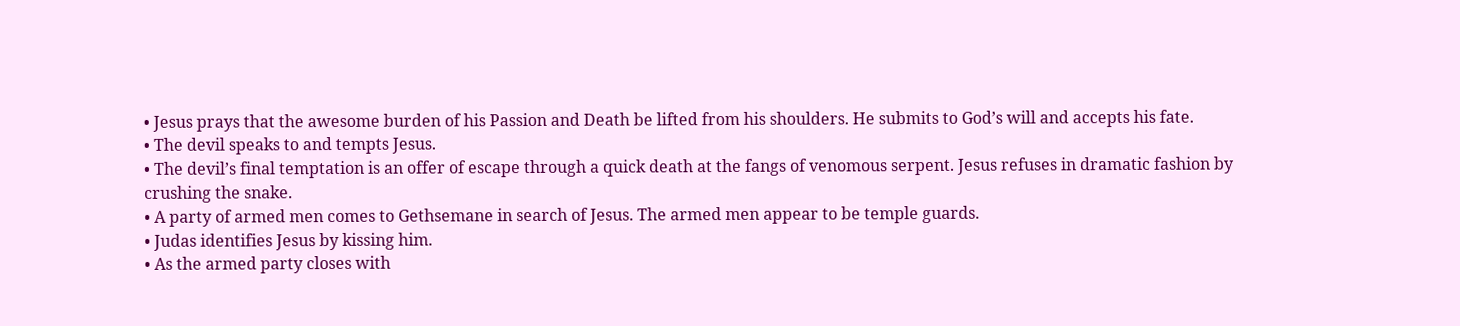• Jesus prays that the awesome burden of his Passion and Death be lifted from his shoulders. He submits to God’s will and accepts his fate.
• The devil speaks to and tempts Jesus.
• The devil’s final temptation is an offer of escape through a quick death at the fangs of venomous serpent. Jesus refuses in dramatic fashion by crushing the snake.
• A party of armed men comes to Gethsemane in search of Jesus. The armed men appear to be temple guards.
• Judas identifies Jesus by kissing him.
• As the armed party closes with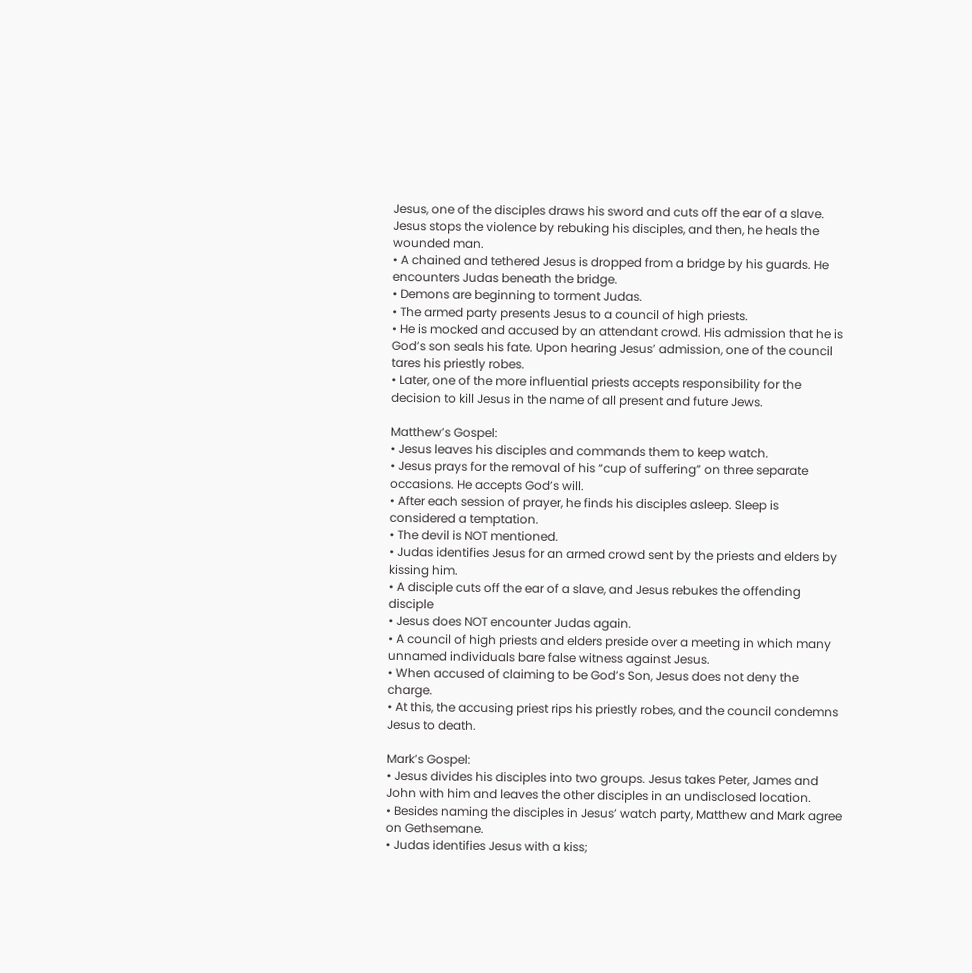Jesus, one of the disciples draws his sword and cuts off the ear of a slave. Jesus stops the violence by rebuking his disciples, and then, he heals the wounded man.
• A chained and tethered Jesus is dropped from a bridge by his guards. He encounters Judas beneath the bridge.
• Demons are beginning to torment Judas.
• The armed party presents Jesus to a council of high priests.
• He is mocked and accused by an attendant crowd. His admission that he is God’s son seals his fate. Upon hearing Jesus’ admission, one of the council tares his priestly robes.
• Later, one of the more influential priests accepts responsibility for the decision to kill Jesus in the name of all present and future Jews.

Matthew’s Gospel:
• Jesus leaves his disciples and commands them to keep watch.
• Jesus prays for the removal of his “cup of suffering” on three separate occasions. He accepts God’s will.
• After each session of prayer, he finds his disciples asleep. Sleep is considered a temptation.
• The devil is NOT mentioned.
• Judas identifies Jesus for an armed crowd sent by the priests and elders by kissing him.
• A disciple cuts off the ear of a slave, and Jesus rebukes the offending disciple
• Jesus does NOT encounter Judas again.
• A council of high priests and elders preside over a meeting in which many unnamed individuals bare false witness against Jesus.
• When accused of claiming to be God’s Son, Jesus does not deny the charge.
• At this, the accusing priest rips his priestly robes, and the council condemns Jesus to death.

Mark’s Gospel:
• Jesus divides his disciples into two groups. Jesus takes Peter, James and John with him and leaves the other disciples in an undisclosed location.
• Besides naming the disciples in Jesus’ watch party, Matthew and Mark agree on Gethsemane.
• Judas identifies Jesus with a kiss;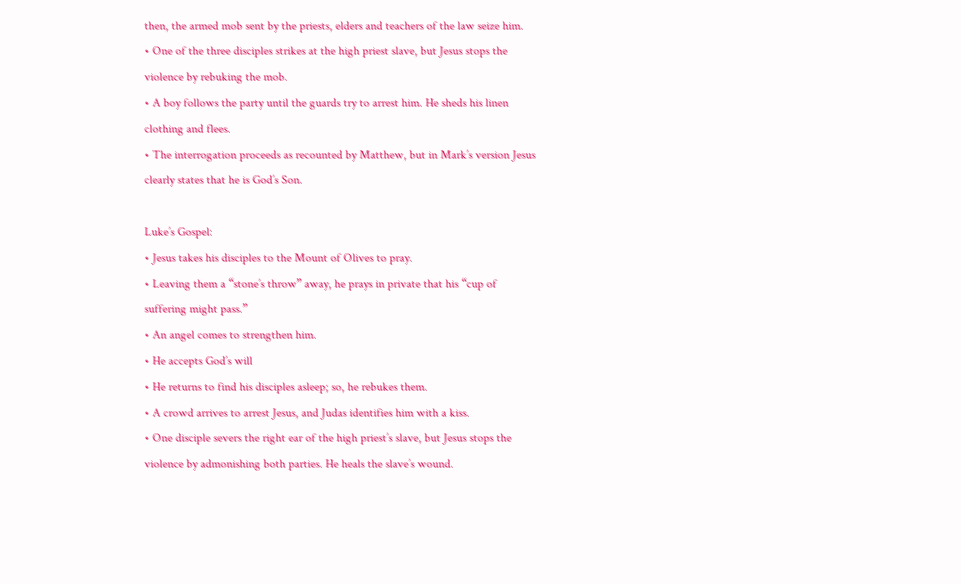then, the armed mob sent by the priests, elders and teachers of the law seize him.
• One of the three disciples strikes at the high priest slave, but Jesus stops the violence by rebuking the mob.
• A boy follows the party until the guards try to arrest him. He sheds his linen clothing and flees.
• The interrogation proceeds as recounted by Matthew, but in Mark’s version Jesus clearly states that he is God’s Son.

Luke’s Gospel:
• Jesus takes his disciples to the Mount of Olives to pray.
• Leaving them a “stone’s throw” away, he prays in private that his “cup of suffering might pass.”
• An angel comes to strengthen him.
• He accepts God’s will
• He returns to find his disciples asleep; so, he rebukes them.
• A crowd arrives to arrest Jesus, and Judas identifies him with a kiss.
• One disciple severs the right ear of the high priest’s slave, but Jesus stops the violence by admonishing both parties. He heals the slave’s wound.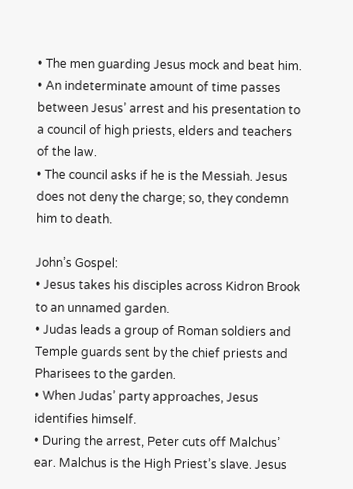• The men guarding Jesus mock and beat him.
• An indeterminate amount of time passes between Jesus’ arrest and his presentation to a council of high priests, elders and teachers of the law.
• The council asks if he is the Messiah. Jesus does not deny the charge; so, they condemn him to death.

John’s Gospel:
• Jesus takes his disciples across Kidron Brook to an unnamed garden.
• Judas leads a group of Roman soldiers and Temple guards sent by the chief priests and Pharisees to the garden.
• When Judas’ party approaches, Jesus identifies himself.
• During the arrest, Peter cuts off Malchus’ ear. Malchus is the High Priest’s slave. Jesus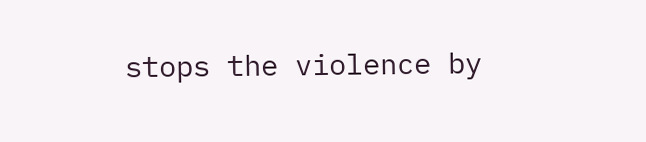stops the violence by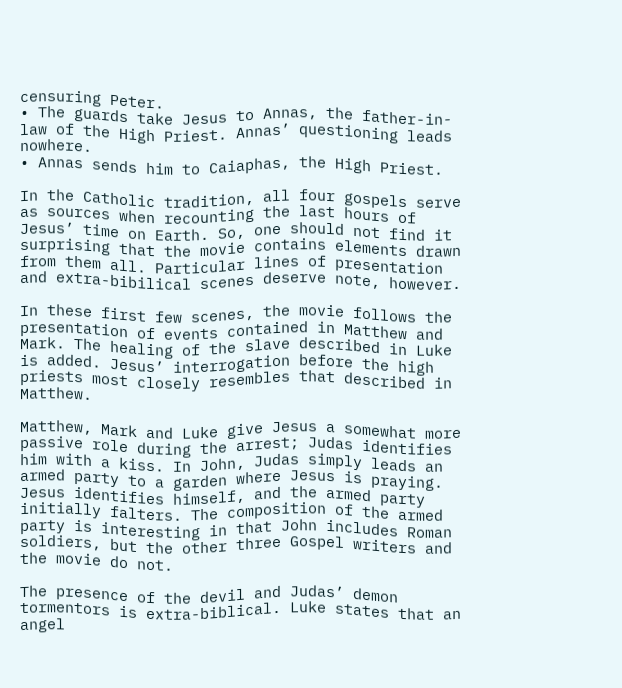censuring Peter.
• The guards take Jesus to Annas, the father-in-law of the High Priest. Annas’ questioning leads nowhere.
• Annas sends him to Caiaphas, the High Priest.

In the Catholic tradition, all four gospels serve as sources when recounting the last hours of Jesus’ time on Earth. So, one should not find it surprising that the movie contains elements drawn from them all. Particular lines of presentation and extra-bibilical scenes deserve note, however.

In these first few scenes, the movie follows the presentation of events contained in Matthew and Mark. The healing of the slave described in Luke is added. Jesus’ interrogation before the high priests most closely resembles that described in Matthew.

Matthew, Mark and Luke give Jesus a somewhat more passive role during the arrest; Judas identifies him with a kiss. In John, Judas simply leads an armed party to a garden where Jesus is praying. Jesus identifies himself, and the armed party initially falters. The composition of the armed party is interesting in that John includes Roman soldiers, but the other three Gospel writers and the movie do not.

The presence of the devil and Judas’ demon tormentors is extra-biblical. Luke states that an angel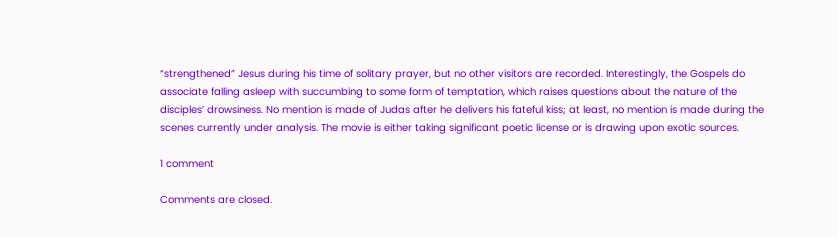“strengthened” Jesus during his time of solitary prayer, but no other visitors are recorded. Interestingly, the Gospels do associate falling asleep with succumbing to some form of temptation, which raises questions about the nature of the disciples’ drowsiness. No mention is made of Judas after he delivers his fateful kiss; at least, no mention is made during the scenes currently under analysis. The movie is either taking significant poetic license or is drawing upon exotic sources.

1 comment

Comments are closed.